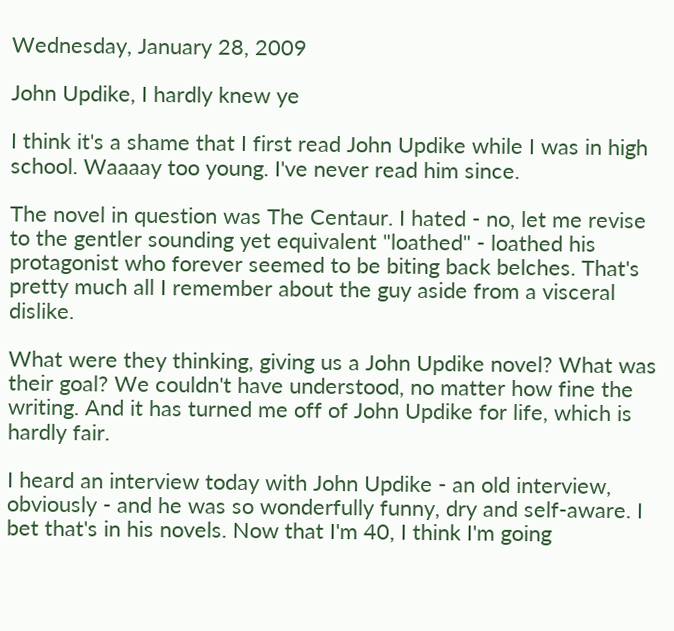Wednesday, January 28, 2009

John Updike, I hardly knew ye

I think it's a shame that I first read John Updike while I was in high school. Waaaay too young. I've never read him since.

The novel in question was The Centaur. I hated - no, let me revise to the gentler sounding yet equivalent "loathed" - loathed his protagonist who forever seemed to be biting back belches. That's pretty much all I remember about the guy aside from a visceral dislike.

What were they thinking, giving us a John Updike novel? What was their goal? We couldn't have understood, no matter how fine the writing. And it has turned me off of John Updike for life, which is hardly fair.

I heard an interview today with John Updike - an old interview, obviously - and he was so wonderfully funny, dry and self-aware. I bet that's in his novels. Now that I'm 40, I think I'm going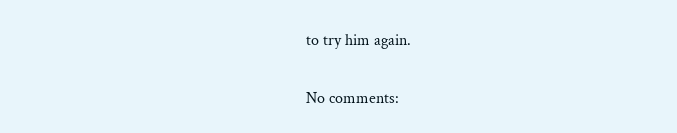to try him again.

No comments: